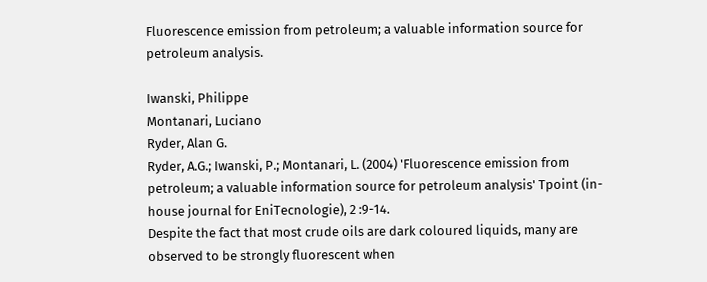Fluorescence emission from petroleum; a valuable information source for petroleum analysis.

Iwanski, Philippe
Montanari, Luciano
Ryder, Alan G.
Ryder, A.G.; Iwanski, P.; Montanari, L. (2004) 'Fluorescence emission from petroleum; a valuable information source for petroleum analysis' Tpoint (in-house journal for EniTecnologie), 2 :9-14.
Despite the fact that most crude oils are dark coloured liquids, many are observed to be strongly fluorescent when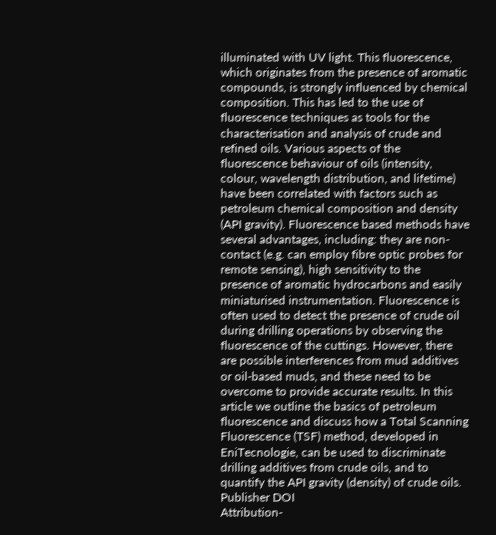illuminated with UV light. This fluorescence, which originates from the presence of aromatic compounds, is strongly influenced by chemical composition. This has led to the use of fluorescence techniques as tools for the characterisation and analysis of crude and refined oils. Various aspects of the fluorescence behaviour of oils (intensity, colour, wavelength distribution, and lifetime) have been correlated with factors such as petroleum chemical composition and density (API gravity). Fluorescence based methods have several advantages, including: they are non-contact (e.g. can employ fibre optic probes for remote sensing), high sensitivity to the presence of aromatic hydrocarbons and easily miniaturised instrumentation. Fluorescence is often used to detect the presence of crude oil during drilling operations by observing the fluorescence of the cuttings. However, there are possible interferences from mud additives or oil-based muds, and these need to be overcome to provide accurate results. In this article we outline the basics of petroleum fluorescence and discuss how a Total Scanning Fluorescence (TSF) method, developed in EniTecnologie, can be used to discriminate drilling additives from crude oils, and to quantify the API gravity (density) of crude oils.
Publisher DOI
Attribution-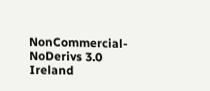NonCommercial-NoDerivs 3.0 Ireland